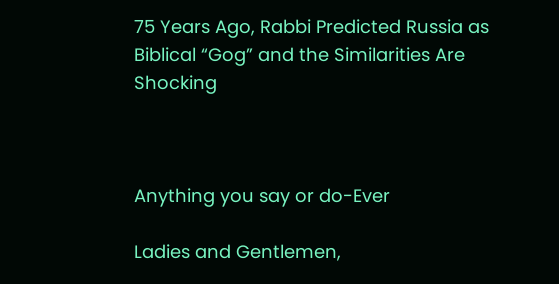75 Years Ago, Rabbi Predicted Russia as Biblical “Gog” and the Similarities Are Shocking



Anything you say or do-Ever

Ladies and Gentlemen,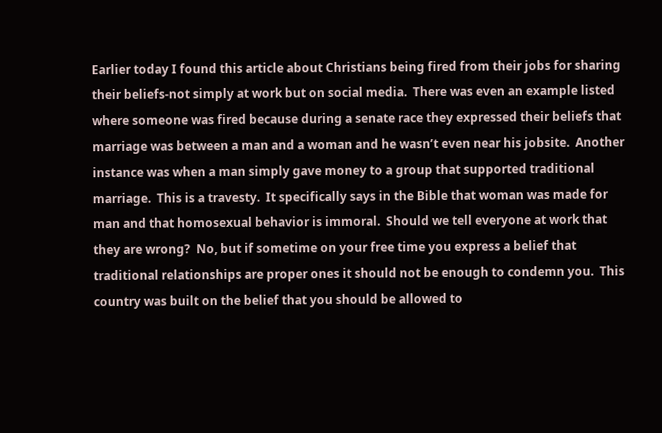Earlier today I found this article about Christians being fired from their jobs for sharing their beliefs-not simply at work but on social media.  There was even an example listed where someone was fired because during a senate race they expressed their beliefs that marriage was between a man and a woman and he wasn’t even near his jobsite.  Another instance was when a man simply gave money to a group that supported traditional marriage.  This is a travesty.  It specifically says in the Bible that woman was made for man and that homosexual behavior is immoral.  Should we tell everyone at work that they are wrong?  No, but if sometime on your free time you express a belief that traditional relationships are proper ones it should not be enough to condemn you.  This country was built on the belief that you should be allowed to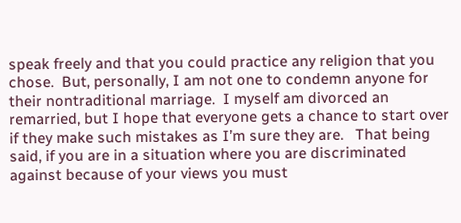speak freely and that you could practice any religion that you chose.  But, personally, I am not one to condemn anyone for their nontraditional marriage.  I myself am divorced an remarried, but I hope that everyone gets a chance to start over if they make such mistakes as I’m sure they are.   That being said, if you are in a situation where you are discriminated against because of your views you must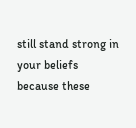still stand strong in your beliefs because these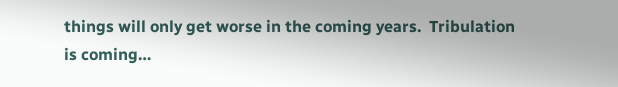things will only get worse in the coming years.  Tribulation is coming…